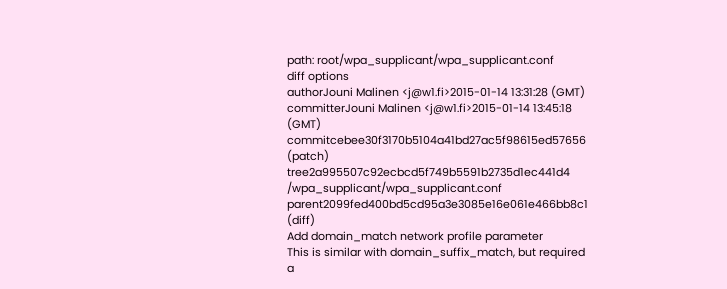path: root/wpa_supplicant/wpa_supplicant.conf
diff options
authorJouni Malinen <j@w1.fi>2015-01-14 13:31:28 (GMT)
committerJouni Malinen <j@w1.fi>2015-01-14 13:45:18 (GMT)
commitcebee30f3170b5104a41bd27ac5f98615ed57656 (patch)
tree2a995507c92ecbcd5f749b5591b2735d1ec441d4 /wpa_supplicant/wpa_supplicant.conf
parent2099fed400bd5cd95a3e3085e16e061e466bb8c1 (diff)
Add domain_match network profile parameter
This is similar with domain_suffix_match, but required a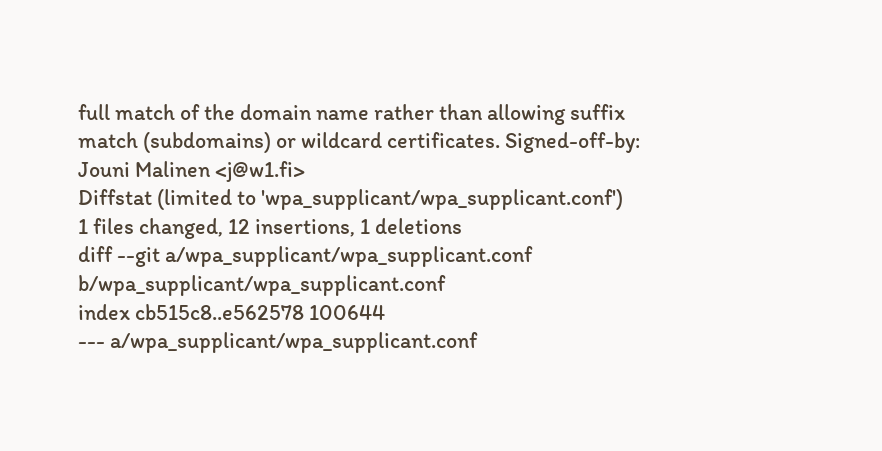full match of the domain name rather than allowing suffix match (subdomains) or wildcard certificates. Signed-off-by: Jouni Malinen <j@w1.fi>
Diffstat (limited to 'wpa_supplicant/wpa_supplicant.conf')
1 files changed, 12 insertions, 1 deletions
diff --git a/wpa_supplicant/wpa_supplicant.conf b/wpa_supplicant/wpa_supplicant.conf
index cb515c8..e562578 100644
--- a/wpa_supplicant/wpa_supplicant.conf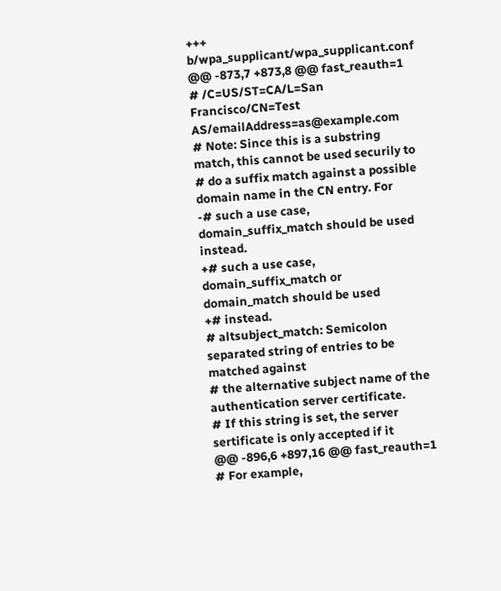+++ b/wpa_supplicant/wpa_supplicant.conf
@@ -873,7 +873,8 @@ fast_reauth=1
# /C=US/ST=CA/L=San Francisco/CN=Test AS/emailAddress=as@example.com
# Note: Since this is a substring match, this cannot be used securily to
# do a suffix match against a possible domain name in the CN entry. For
-# such a use case, domain_suffix_match should be used instead.
+# such a use case, domain_suffix_match or domain_match should be used
+# instead.
# altsubject_match: Semicolon separated string of entries to be matched against
# the alternative subject name of the authentication server certificate.
# If this string is set, the server sertificate is only accepted if it
@@ -896,6 +897,16 @@ fast_reauth=1
# For example,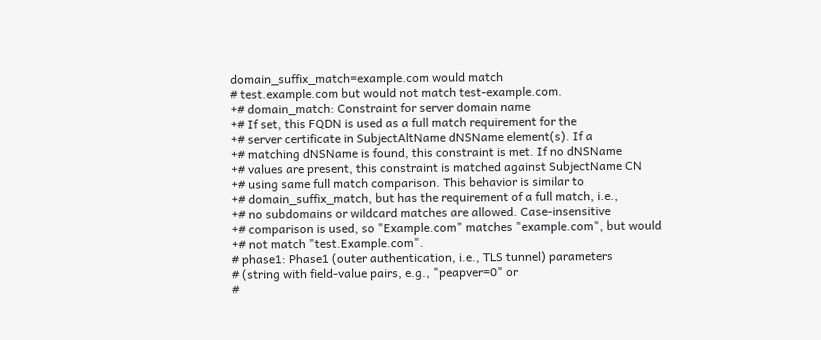domain_suffix_match=example.com would match
# test.example.com but would not match test-example.com.
+# domain_match: Constraint for server domain name
+# If set, this FQDN is used as a full match requirement for the
+# server certificate in SubjectAltName dNSName element(s). If a
+# matching dNSName is found, this constraint is met. If no dNSName
+# values are present, this constraint is matched against SubjectName CN
+# using same full match comparison. This behavior is similar to
+# domain_suffix_match, but has the requirement of a full match, i.e.,
+# no subdomains or wildcard matches are allowed. Case-insensitive
+# comparison is used, so "Example.com" matches "example.com", but would
+# not match "test.Example.com".
# phase1: Phase1 (outer authentication, i.e., TLS tunnel) parameters
# (string with field-value pairs, e.g., "peapver=0" or
#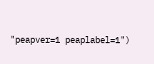"peapver=1 peaplabel=1")